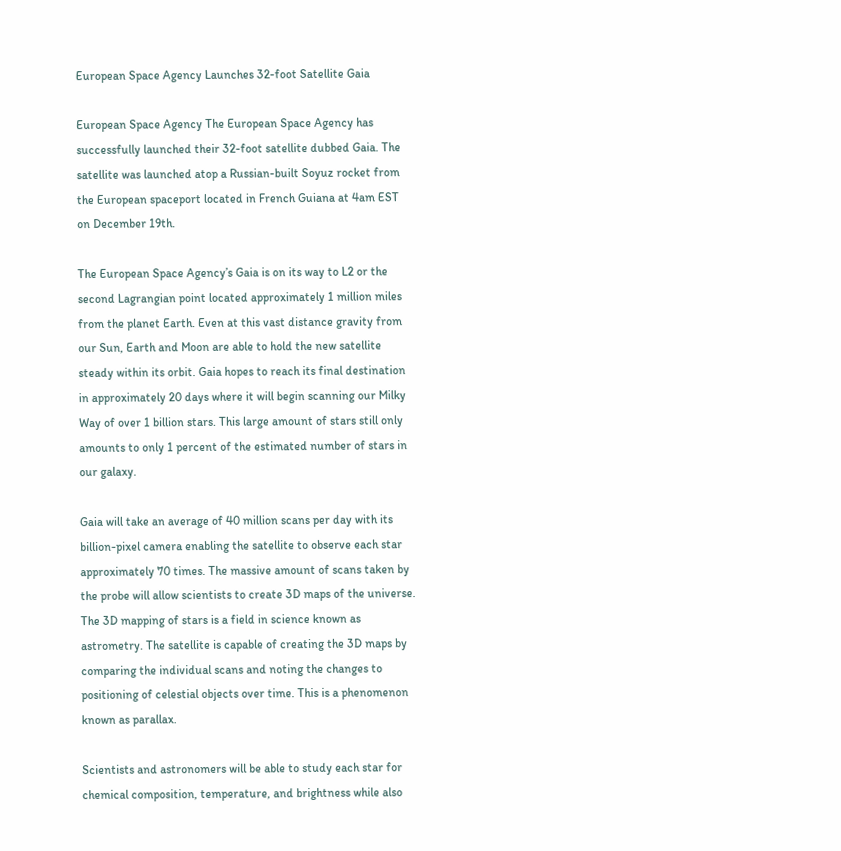European Space Agency Launches 32-foot Satellite Gaia

European Space Agency The European Space Agency has successfully launched their 32-foot satellite dubbed Gaia. The satellite was launched atop a Russian-built Soyuz rocket from the European spaceport located in French Guiana at 4am EST on December 19th.

The European Space Agency’s Gaia is on its way to L2 or the second Lagrangian point located approximately 1 million miles from the planet Earth. Even at this vast distance gravity from our Sun, Earth and Moon are able to hold the new satellite steady within its orbit. Gaia hopes to reach its final destination in approximately 20 days where it will begin scanning our Milky Way of over 1 billion stars. This large amount of stars still only amounts to only 1 percent of the estimated number of stars in our galaxy.

Gaia will take an average of 40 million scans per day with its billion-pixel camera enabling the satellite to observe each star approximately 70 times. The massive amount of scans taken by the probe will allow scientists to create 3D maps of the universe. The 3D mapping of stars is a field in science known as astrometry. The satellite is capable of creating the 3D maps by comparing the individual scans and noting the changes to positioning of celestial objects over time. This is a phenomenon known as parallax.

Scientists and astronomers will be able to study each star for chemical composition, temperature, and brightness while also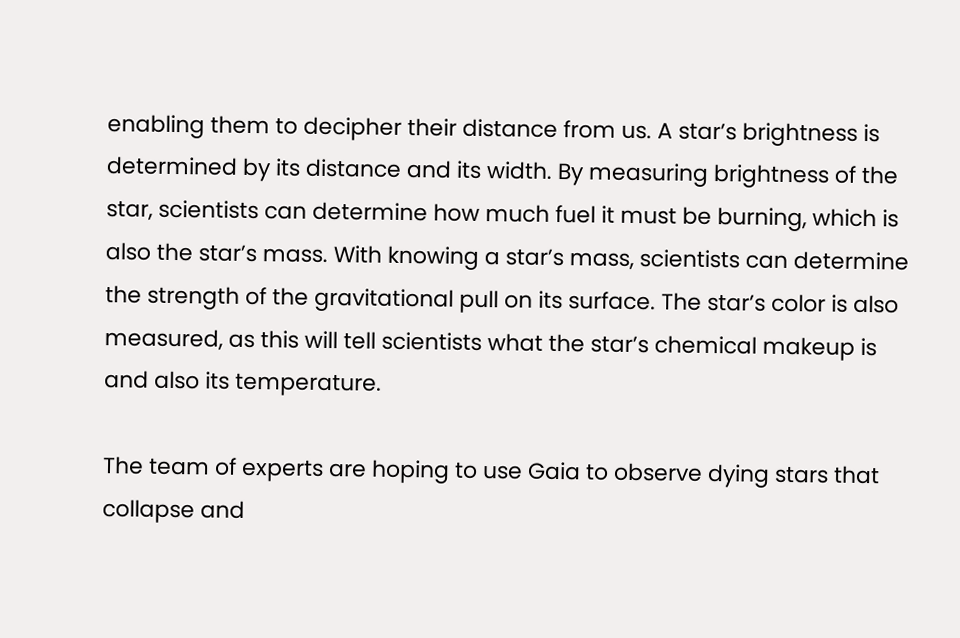enabling them to decipher their distance from us. A star’s brightness is determined by its distance and its width. By measuring brightness of the star, scientists can determine how much fuel it must be burning, which is also the star’s mass. With knowing a star’s mass, scientists can determine the strength of the gravitational pull on its surface. The star’s color is also measured, as this will tell scientists what the star’s chemical makeup is and also its temperature.

The team of experts are hoping to use Gaia to observe dying stars that collapse and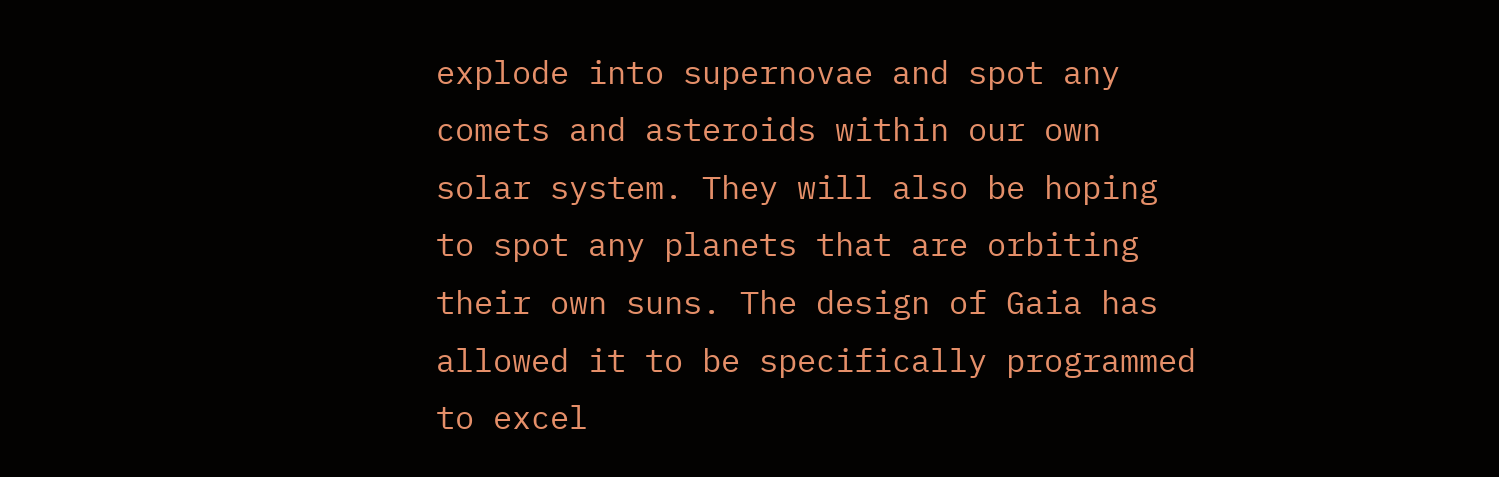explode into supernovae and spot any comets and asteroids within our own solar system. They will also be hoping to spot any planets that are orbiting their own suns. The design of Gaia has allowed it to be specifically programmed to excel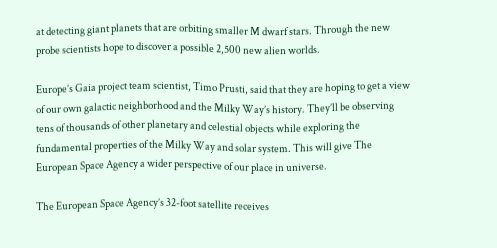at detecting giant planets that are orbiting smaller M dwarf stars. Through the new probe scientists hope to discover a possible 2,500 new alien worlds.

Europe’s Gaia project team scientist, Timo Prusti, said that they are hoping to get a view of our own galactic neighborhood and the Milky Way’s history. They’ll be observing tens of thousands of other planetary and celestial objects while exploring the fundamental properties of the Milky Way and solar system. This will give The European Space Agency a wider perspective of our place in universe.

The European Space Agency’s 32-foot satellite receives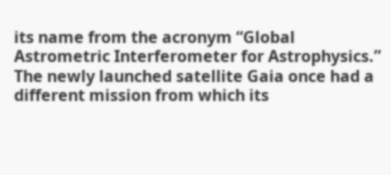its name from the acronym “Global Astrometric Interferometer for Astrophysics.” The newly launched satellite Gaia once had a different mission from which its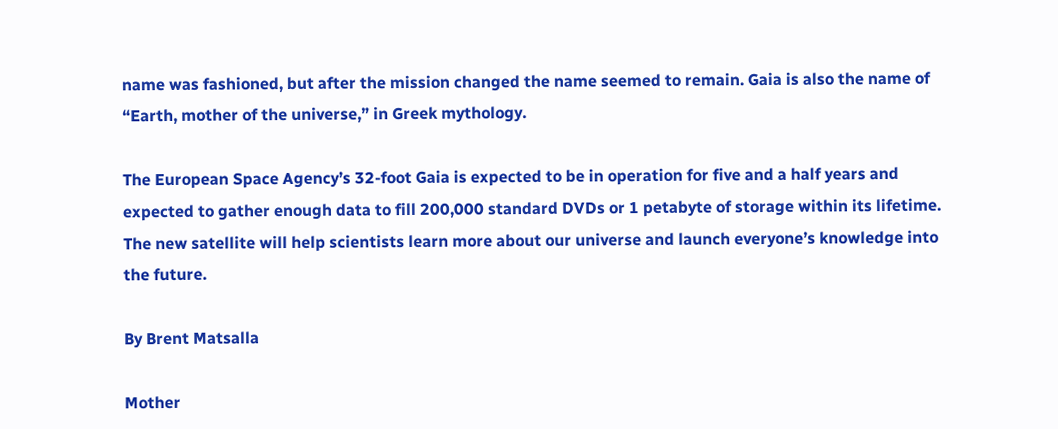name was fashioned, but after the mission changed the name seemed to remain. Gaia is also the name of “Earth, mother of the universe,” in Greek mythology.

The European Space Agency’s 32-foot Gaia is expected to be in operation for five and a half years and expected to gather enough data to fill 200,000 standard DVDs or 1 petabyte of storage within its lifetime. The new satellite will help scientists learn more about our universe and launch everyone’s knowledge into the future.

By Brent Matsalla

Mother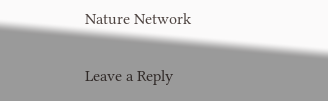Nature Network

Leave a Reply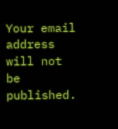Your email address will not be published.